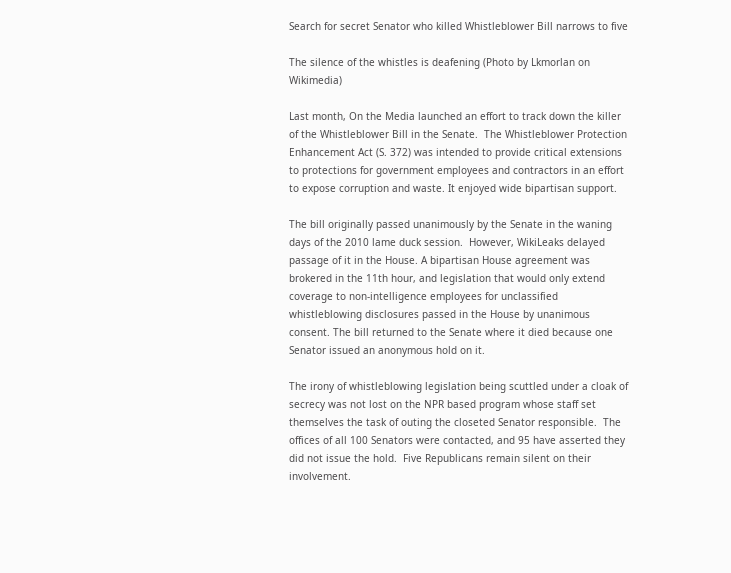Search for secret Senator who killed Whistleblower Bill narrows to five

The silence of the whistles is deafening (Photo by Lkmorlan on Wikimedia)

Last month, On the Media launched an effort to track down the killer of the Whistleblower Bill in the Senate.  The Whistleblower Protection Enhancement Act (S. 372) was intended to provide critical extensions to protections for government employees and contractors in an effort to expose corruption and waste. It enjoyed wide bipartisan support.

The bill originally passed unanimously by the Senate in the waning days of the 2010 lame duck session.  However, WikiLeaks delayed passage of it in the House. A bipartisan House agreement was brokered in the 11th hour, and legislation that would only extend coverage to non-intelligence employees for unclassified whistleblowing disclosures passed in the House by unanimous consent. The bill returned to the Senate where it died because one Senator issued an anonymous hold on it.

The irony of whistleblowing legislation being scuttled under a cloak of secrecy was not lost on the NPR based program whose staff set themselves the task of outing the closeted Senator responsible.  The offices of all 100 Senators were contacted, and 95 have asserted they did not issue the hold.  Five Republicans remain silent on their involvement.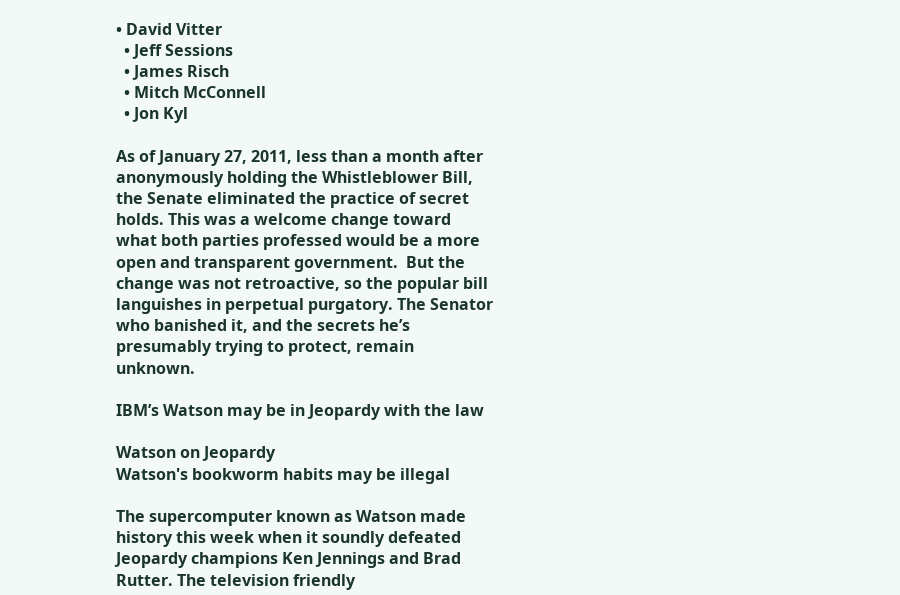• David Vitter
  • Jeff Sessions
  • James Risch
  • Mitch McConnell
  • Jon Kyl

As of January 27, 2011, less than a month after anonymously holding the Whistleblower Bill, the Senate eliminated the practice of secret holds. This was a welcome change toward what both parties professed would be a more open and transparent government.  But the change was not retroactive, so the popular bill languishes in perpetual purgatory. The Senator who banished it, and the secrets he’s presumably trying to protect, remain unknown.

IBM’s Watson may be in Jeopardy with the law

Watson on Jeopardy
Watson's bookworm habits may be illegal

The supercomputer known as Watson made history this week when it soundly defeated Jeopardy champions Ken Jennings and Brad Rutter. The television friendly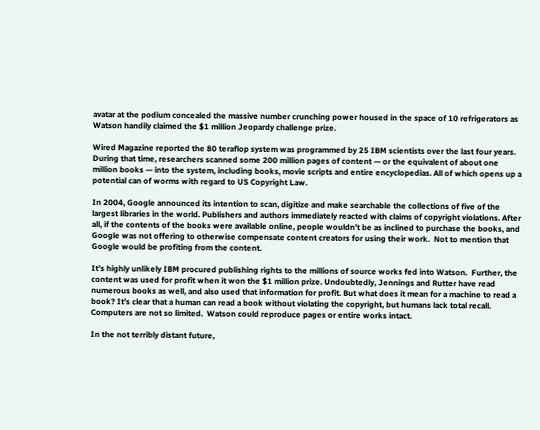avatar at the podium concealed the massive number crunching power housed in the space of 10 refrigerators as Watson handily claimed the $1 million Jeopardy challenge prize.

Wired Magazine reported the 80 teraflop system was programmed by 25 IBM scientists over the last four years. During that time, researchers scanned some 200 million pages of content — or the equivalent of about one million books — into the system, including books, movie scripts and entire encyclopedias. All of which opens up a potential can of worms with regard to US Copyright Law.

In 2004, Google announced its intention to scan, digitize and make searchable the collections of five of the largest libraries in the world. Publishers and authors immediately reacted with claims of copyright violations. After all, if the contents of the books were available online, people wouldn’t be as inclined to purchase the books, and Google was not offering to otherwise compensate content creators for using their work.  Not to mention that Google would be profiting from the content.

It’s highly unlikely IBM procured publishing rights to the millions of source works fed into Watson.  Further, the content was used for profit when it won the $1 million prize. Undoubtedly, Jennings and Rutter have read numerous books as well, and also used that information for profit. But what does it mean for a machine to read a book? It’s clear that a human can read a book without violating the copyright, but humans lack total recall. Computers are not so limited.  Watson could reproduce pages or entire works intact.

In the not terribly distant future,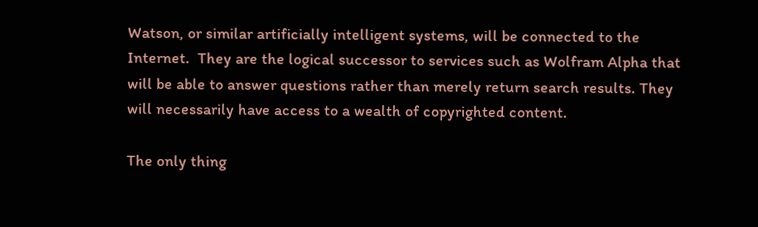Watson, or similar artificially intelligent systems, will be connected to the Internet.  They are the logical successor to services such as Wolfram Alpha that will be able to answer questions rather than merely return search results. They will necessarily have access to a wealth of copyrighted content.

The only thing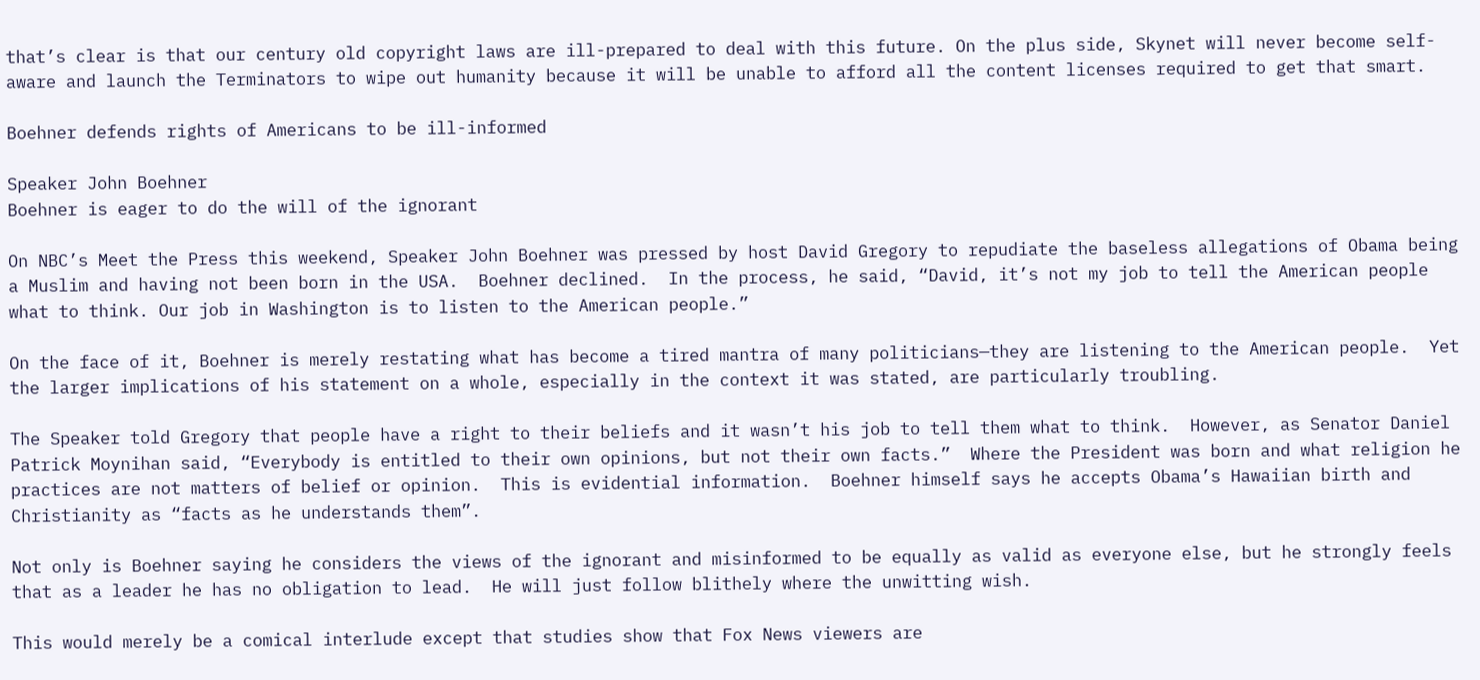that’s clear is that our century old copyright laws are ill-prepared to deal with this future. On the plus side, Skynet will never become self-aware and launch the Terminators to wipe out humanity because it will be unable to afford all the content licenses required to get that smart.

Boehner defends rights of Americans to be ill-informed

Speaker John Boehner
Boehner is eager to do the will of the ignorant

On NBC’s Meet the Press this weekend, Speaker John Boehner was pressed by host David Gregory to repudiate the baseless allegations of Obama being a Muslim and having not been born in the USA.  Boehner declined.  In the process, he said, “David, it’s not my job to tell the American people what to think. Our job in Washington is to listen to the American people.”

On the face of it, Boehner is merely restating what has become a tired mantra of many politicians—they are listening to the American people.  Yet the larger implications of his statement on a whole, especially in the context it was stated, are particularly troubling.

The Speaker told Gregory that people have a right to their beliefs and it wasn’t his job to tell them what to think.  However, as Senator Daniel Patrick Moynihan said, “Everybody is entitled to their own opinions, but not their own facts.”  Where the President was born and what religion he practices are not matters of belief or opinion.  This is evidential information.  Boehner himself says he accepts Obama’s Hawaiian birth and Christianity as “facts as he understands them”.

Not only is Boehner saying he considers the views of the ignorant and misinformed to be equally as valid as everyone else, but he strongly feels that as a leader he has no obligation to lead.  He will just follow blithely where the unwitting wish.

This would merely be a comical interlude except that studies show that Fox News viewers are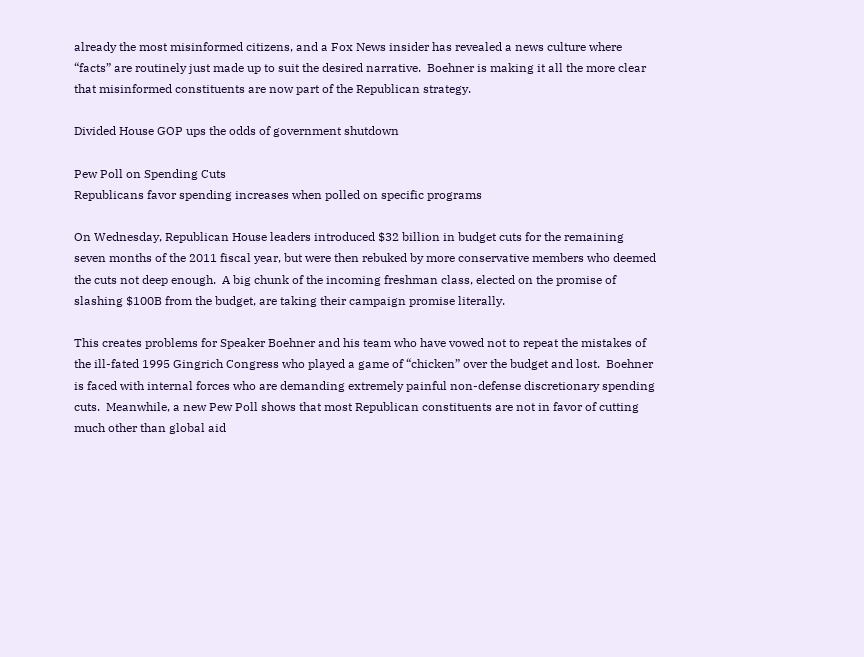already the most misinformed citizens, and a Fox News insider has revealed a news culture where “facts” are routinely just made up to suit the desired narrative.  Boehner is making it all the more clear that misinformed constituents are now part of the Republican strategy.

Divided House GOP ups the odds of government shutdown

Pew Poll on Spending Cuts
Republicans favor spending increases when polled on specific programs

On Wednesday, Republican House leaders introduced $32 billion in budget cuts for the remaining seven months of the 2011 fiscal year, but were then rebuked by more conservative members who deemed the cuts not deep enough.  A big chunk of the incoming freshman class, elected on the promise of slashing $100B from the budget, are taking their campaign promise literally.

This creates problems for Speaker Boehner and his team who have vowed not to repeat the mistakes of the ill-fated 1995 Gingrich Congress who played a game of “chicken” over the budget and lost.  Boehner is faced with internal forces who are demanding extremely painful non-defense discretionary spending cuts.  Meanwhile, a new Pew Poll shows that most Republican constituents are not in favor of cutting much other than global aid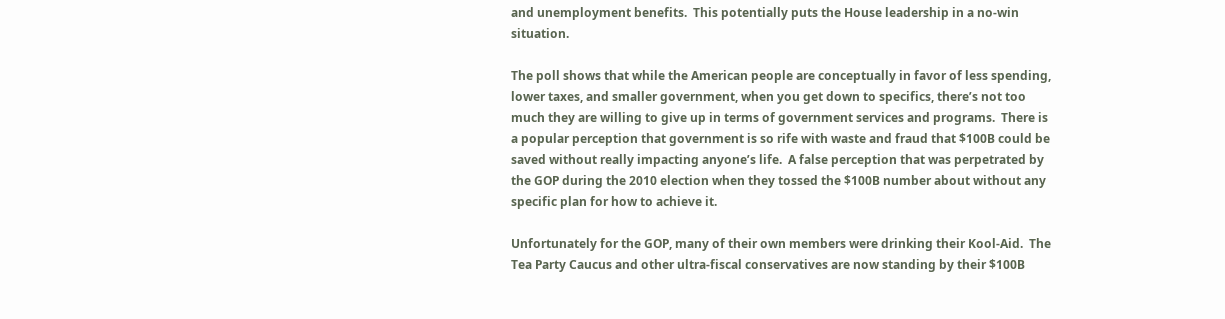and unemployment benefits.  This potentially puts the House leadership in a no-win situation.

The poll shows that while the American people are conceptually in favor of less spending, lower taxes, and smaller government, when you get down to specifics, there’s not too much they are willing to give up in terms of government services and programs.  There is a popular perception that government is so rife with waste and fraud that $100B could be saved without really impacting anyone’s life.  A false perception that was perpetrated by the GOP during the 2010 election when they tossed the $100B number about without any specific plan for how to achieve it.

Unfortunately for the GOP, many of their own members were drinking their Kool-Aid.  The Tea Party Caucus and other ultra-fiscal conservatives are now standing by their $100B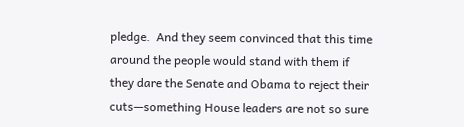pledge.  And they seem convinced that this time around the people would stand with them if they dare the Senate and Obama to reject their cuts—something House leaders are not so sure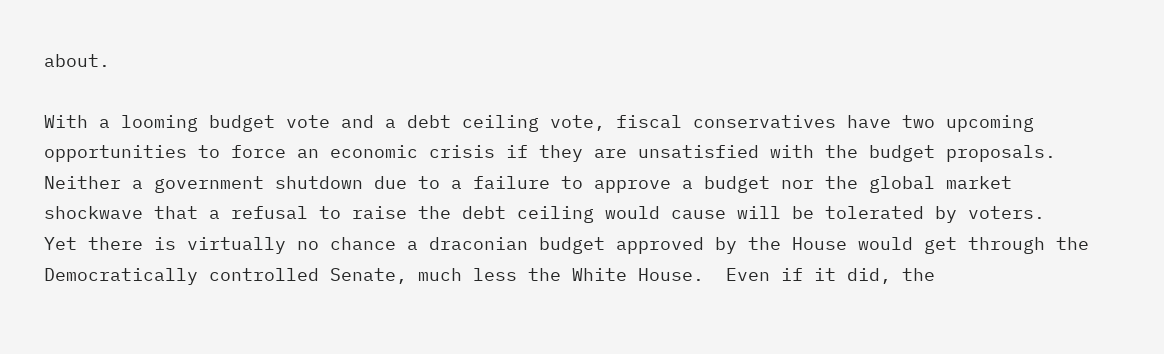about.

With a looming budget vote and a debt ceiling vote, fiscal conservatives have two upcoming opportunities to force an economic crisis if they are unsatisfied with the budget proposals.  Neither a government shutdown due to a failure to approve a budget nor the global market shockwave that a refusal to raise the debt ceiling would cause will be tolerated by voters.  Yet there is virtually no chance a draconian budget approved by the House would get through the Democratically controlled Senate, much less the White House.  Even if it did, the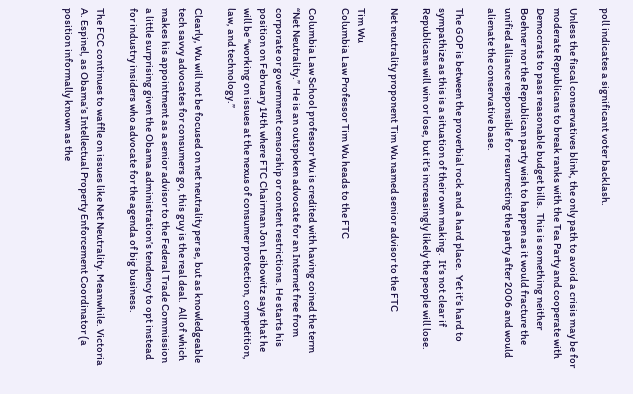poll indicates a significant voter backlash.

Unless the fiscal conservatives blink, the only path to avoid a crisis may be for moderate Republicans to break ranks with the Tea Party and cooperate with Democrats to pass reasonable budget bills.  This is something neither Boehner nor the Republican party wish to happen as it would fracture the unified alliance responsible for resurrecting the party after 2006 and would alienate the conservative base.

The GOP is between the proverbial rock and a hard place.  Yet it’s hard to sympathize as this is a situation of their own making.  It’s not clear if Republicans will win or lose, but it’s increasingly likely the people will lose.

Net neutrality proponent Tim Wu named senior advisor to the FTC

Tim Wu
Columbia Law Professor Tim Wu heads to the FTC

Columbia Law School professor Wu is credited with having coined the term “Net Neutrality.”  He is an outspoken advocate for an Internet free from corporate or government censorship or content restrictions. He starts his position on February 14th where FTC Chairman Jon Leibowitz says that he will be “working on issues at the nexus of consumer protection, competition, law, and technology.”

Clearly, Wu will not be focused on net neutrality per se, but as knowledgeable tech savvy advocates for consumers go, this guy is the real deal.  All of which makes his appointment as a senior advisor to the Federal Trade Commission a little surprising given the Obama administration’s tendency to opt instead for industry insiders who advocate for the agenda of big business.

The FCC continues to waffle on issues like Net Neutrality. Meanwhile. Victoria A. Espinel, as Obama’s Intellectual Property Enforcement Coordinator (a position informally known as the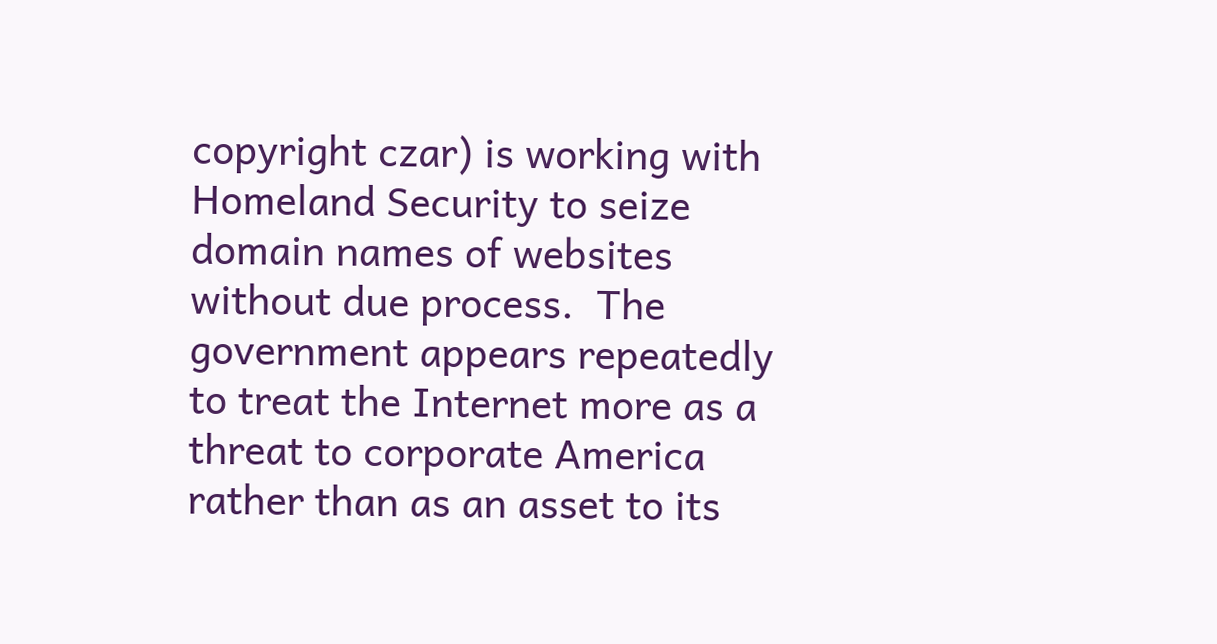copyright czar) is working with Homeland Security to seize domain names of websites without due process.  The government appears repeatedly to treat the Internet more as a threat to corporate America rather than as an asset to its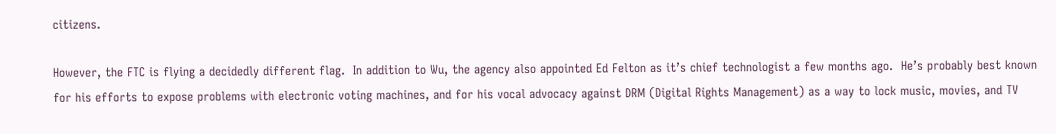citizens.

However, the FTC is flying a decidedly different flag.  In addition to Wu, the agency also appointed Ed Felton as it’s chief technologist a few months ago.  He’s probably best known for his efforts to expose problems with electronic voting machines, and for his vocal advocacy against DRM (Digital Rights Management) as a way to lock music, movies, and TV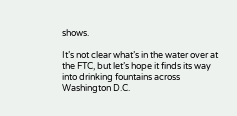shows.

It’s not clear what’s in the water over at the FTC, but let’s hope it finds its way into drinking fountains across Washington D.C.